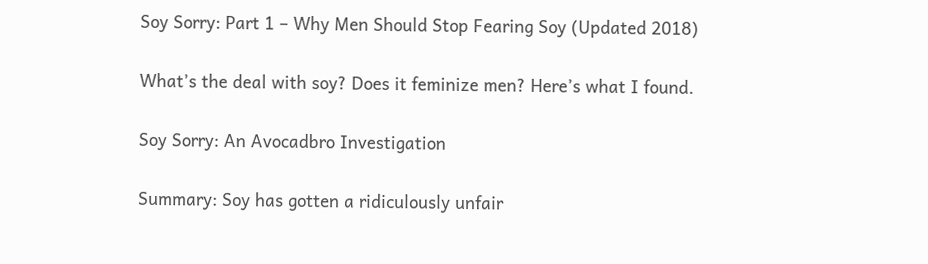Soy Sorry: Part 1 – Why Men Should Stop Fearing Soy (Updated 2018)

What’s the deal with soy? Does it feminize men? Here’s what I found.

Soy Sorry: An Avocadbro Investigation

Summary: Soy has gotten a ridiculously unfair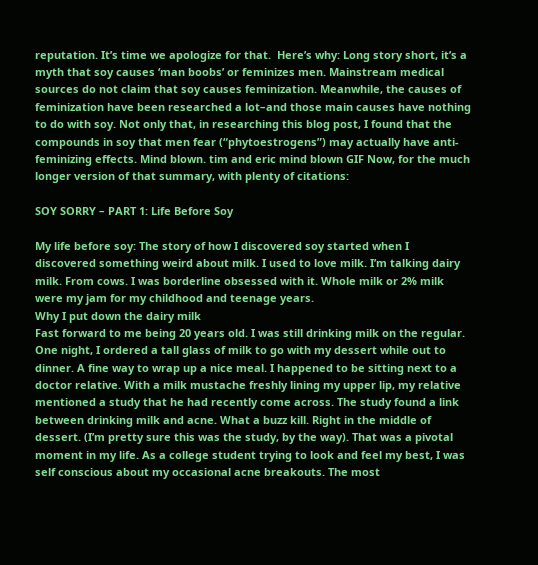reputation. It’s time we apologize for that.  Here’s why: Long story short, it’s a myth that soy causes ‘man boobs’ or feminizes men. Mainstream medical sources do not claim that soy causes feminization. Meanwhile, the causes of feminization have been researched a lot–and those main causes have nothing to do with soy. Not only that, in researching this blog post, I found that the compounds in soy that men fear (“phytoestrogens”) may actually have anti-feminizing effects. Mind blown. tim and eric mind blown GIF Now, for the much longer version of that summary, with plenty of citations:

SOY SORRY – PART 1: Life Before Soy

My life before soy: The story of how I discovered soy started when I discovered something weird about milk. I used to love milk. I’m talking dairy milk. From cows. I was borderline obsessed with it. Whole milk or 2% milk were my jam for my childhood and teenage years.
Why I put down the dairy milk
Fast forward to me being 20 years old. I was still drinking milk on the regular. One night, I ordered a tall glass of milk to go with my dessert while out to dinner. A fine way to wrap up a nice meal. I happened to be sitting next to a doctor relative. With a milk mustache freshly lining my upper lip, my relative mentioned a study that he had recently come across. The study found a link between drinking milk and acne. What a buzz kill. Right in the middle of dessert. (I’m pretty sure this was the study, by the way). That was a pivotal moment in my life. As a college student trying to look and feel my best, I was self conscious about my occasional acne breakouts. The most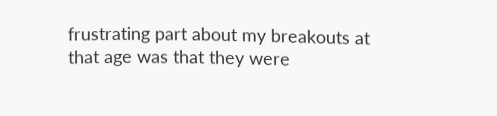frustrating part about my breakouts at that age was that they were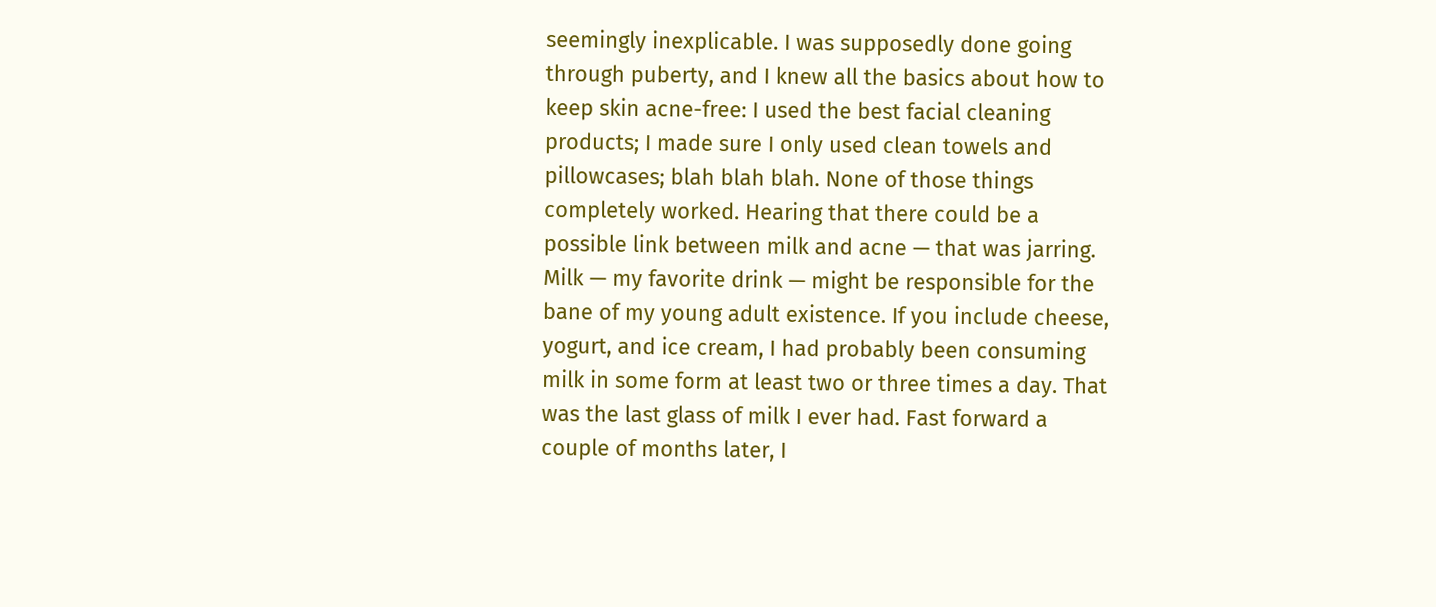seemingly inexplicable. I was supposedly done going through puberty, and I knew all the basics about how to keep skin acne-free: I used the best facial cleaning products; I made sure I only used clean towels and pillowcases; blah blah blah. None of those things completely worked. Hearing that there could be a possible link between milk and acne — that was jarring. Milk — my favorite drink — might be responsible for the bane of my young adult existence. If you include cheese, yogurt, and ice cream, I had probably been consuming milk in some form at least two or three times a day. That was the last glass of milk I ever had. Fast forward a couple of months later, I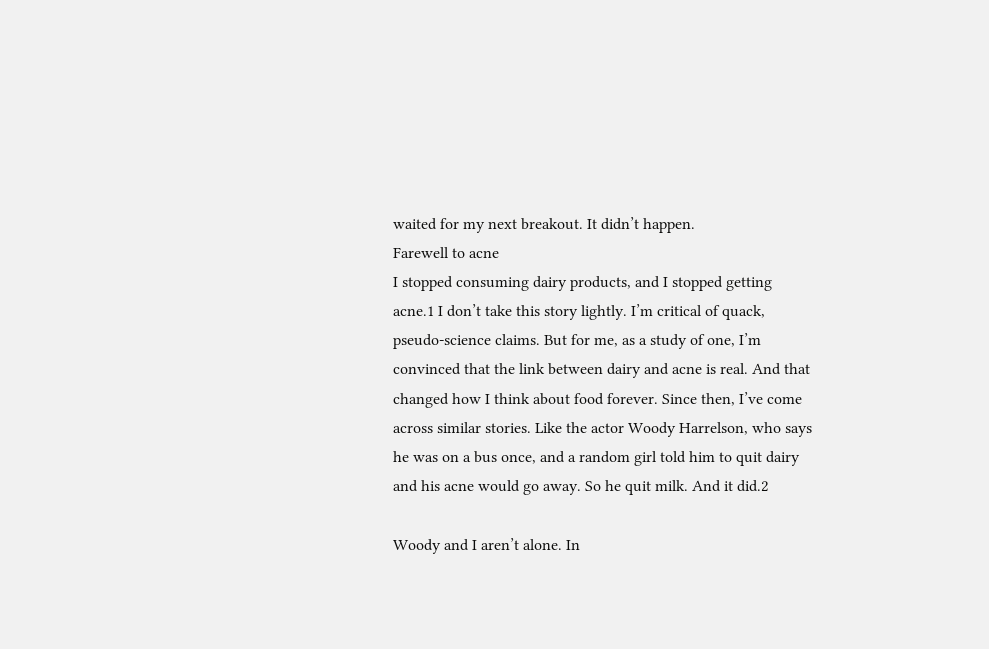waited for my next breakout. It didn’t happen.
Farewell to acne
I stopped consuming dairy products, and I stopped getting acne.1 I don’t take this story lightly. I’m critical of quack, pseudo-science claims. But for me, as a study of one, I’m convinced that the link between dairy and acne is real. And that changed how I think about food forever. Since then, I’ve come across similar stories. Like the actor Woody Harrelson, who says he was on a bus once, and a random girl told him to quit dairy and his acne would go away. So he quit milk. And it did.2

Woody and I aren’t alone. In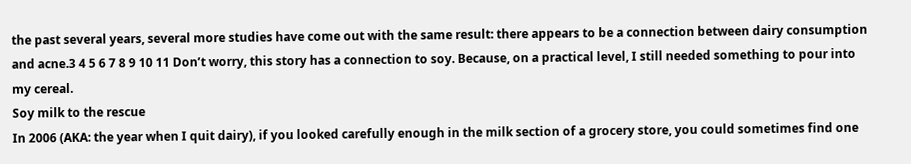the past several years, several more studies have come out with the same result: there appears to be a connection between dairy consumption and acne.3 4 5 6 7 8 9 10 11 Don’t worry, this story has a connection to soy. Because, on a practical level, I still needed something to pour into my cereal.
Soy milk to the rescue
In 2006 (AKA: the year when I quit dairy), if you looked carefully enough in the milk section of a grocery store, you could sometimes find one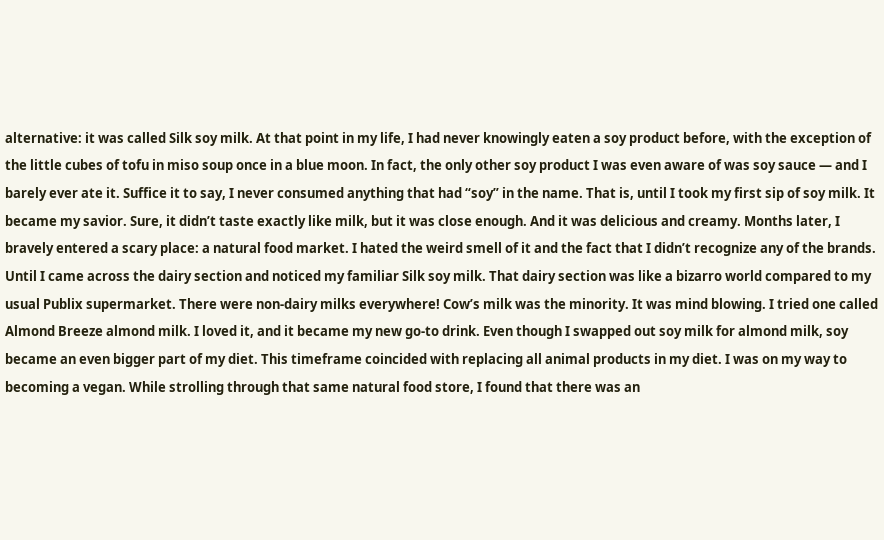alternative: it was called Silk soy milk. At that point in my life, I had never knowingly eaten a soy product before, with the exception of the little cubes of tofu in miso soup once in a blue moon. In fact, the only other soy product I was even aware of was soy sauce — and I barely ever ate it. Suffice it to say, I never consumed anything that had “soy” in the name. That is, until I took my first sip of soy milk. It became my savior. Sure, it didn’t taste exactly like milk, but it was close enough. And it was delicious and creamy. Months later, I bravely entered a scary place: a natural food market. I hated the weird smell of it and the fact that I didn’t recognize any of the brands. Until I came across the dairy section and noticed my familiar Silk soy milk. That dairy section was like a bizarro world compared to my usual Publix supermarket. There were non-dairy milks everywhere! Cow’s milk was the minority. It was mind blowing. I tried one called Almond Breeze almond milk. I loved it, and it became my new go-to drink. Even though I swapped out soy milk for almond milk, soy became an even bigger part of my diet. This timeframe coincided with replacing all animal products in my diet. I was on my way to becoming a vegan. While strolling through that same natural food store, I found that there was an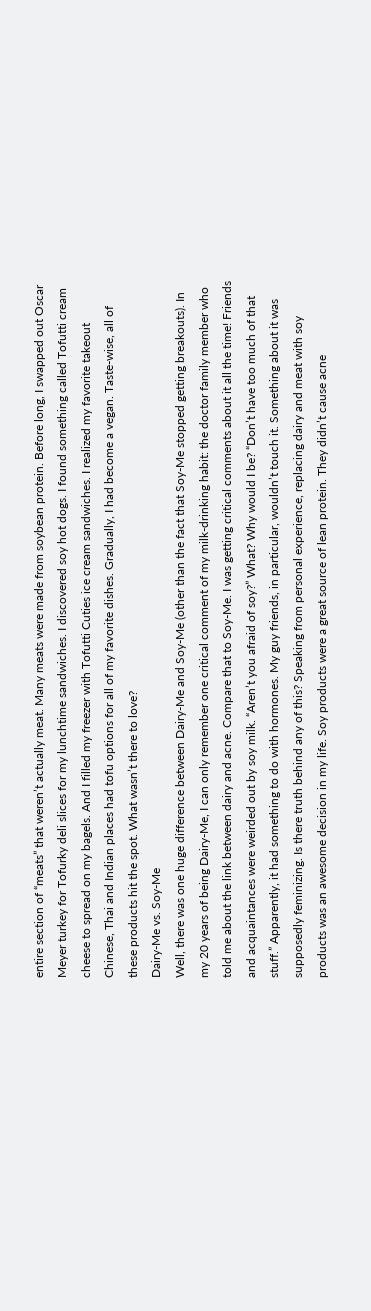entire section of “meats” that weren’t actually meat. Many meats were made from soybean protein. Before long, I swapped out Oscar Meyer turkey for Tofurky deli slices for my lunchtime sandwiches. I discovered soy hot dogs. I found something called Tofutti cream cheese to spread on my bagels. And I filled my freezer with Tofutti Cuties ice cream sandwiches. I realized my favorite takeout Chinese, Thai and Indian places had tofu options for all of my favorite dishes. Gradually, I had become a vegan. Taste-wise, all of these products hit the spot. What wasn’t there to love?
Dairy-Me vs. Soy-Me
Well, there was one huge difference between Dairy-Me and Soy-Me (other than the fact that Soy-Me stopped getting breakouts). In my 20 years of being Dairy-Me, I can only remember one critical comment of my milk-drinking habit: the doctor family member who told me about the link between dairy and acne. Compare that to Soy-Me. I was getting critical comments about it all the time! Friends and acquaintances were weirded out by soy milk. “Aren’t you afraid of soy?” What? Why would I be? “Don’t have too much of that stuff.” Apparently, it had something to do with hormones. My guy friends, in particular, wouldn’t touch it. Something about it was supposedly feminizing. Is there truth behind any of this? Speaking from personal experience, replacing dairy and meat with soy products was an awesome decision in my life. Soy products were a great source of lean protein. They didn’t cause acne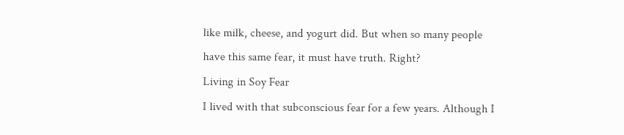like milk, cheese, and yogurt did. But when so many people have this same fear, it must have truth. Right?
Living in Soy Fear
I lived with that subconscious fear for a few years. Although I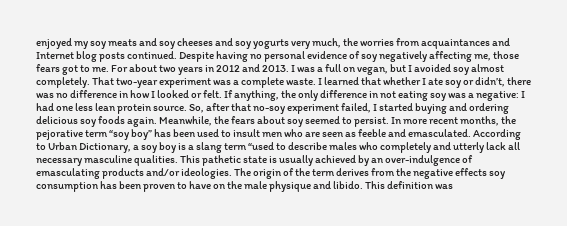enjoyed my soy meats and soy cheeses and soy yogurts very much, the worries from acquaintances and Internet blog posts continued. Despite having no personal evidence of soy negatively affecting me, those fears got to me. For about two years in 2012 and 2013. I was a full on vegan, but I avoided soy almost completely. That two-year experiment was a complete waste. I learned that whether I ate soy or didn’t, there was no difference in how I looked or felt. If anything, the only difference in not eating soy was a negative: I had one less lean protein source. So, after that no-soy experiment failed, I started buying and ordering delicious soy foods again. Meanwhile, the fears about soy seemed to persist. In more recent months, the pejorative term “soy boy” has been used to insult men who are seen as feeble and emasculated. According to Urban Dictionary, a soy boy is a slang term “used to describe males who completely and utterly lack all necessary masculine qualities. This pathetic state is usually achieved by an over-indulgence of emasculating products and/or ideologies. The origin of the term derives from the negative effects soy consumption has been proven to have on the male physique and libido. This definition was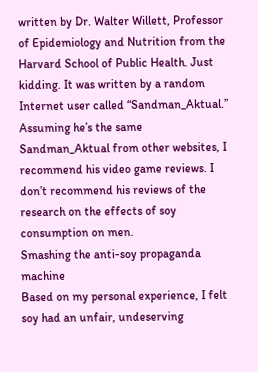written by Dr. Walter Willett, Professor of Epidemiology and Nutrition from the Harvard School of Public Health. Just kidding. It was written by a random Internet user called “Sandman_Aktual.” Assuming he’s the same Sandman_Aktual from other websites, I recommend his video game reviews. I don’t recommend his reviews of the research on the effects of soy consumption on men.
Smashing the anti-soy propaganda machine
Based on my personal experience, I felt soy had an unfair, undeserving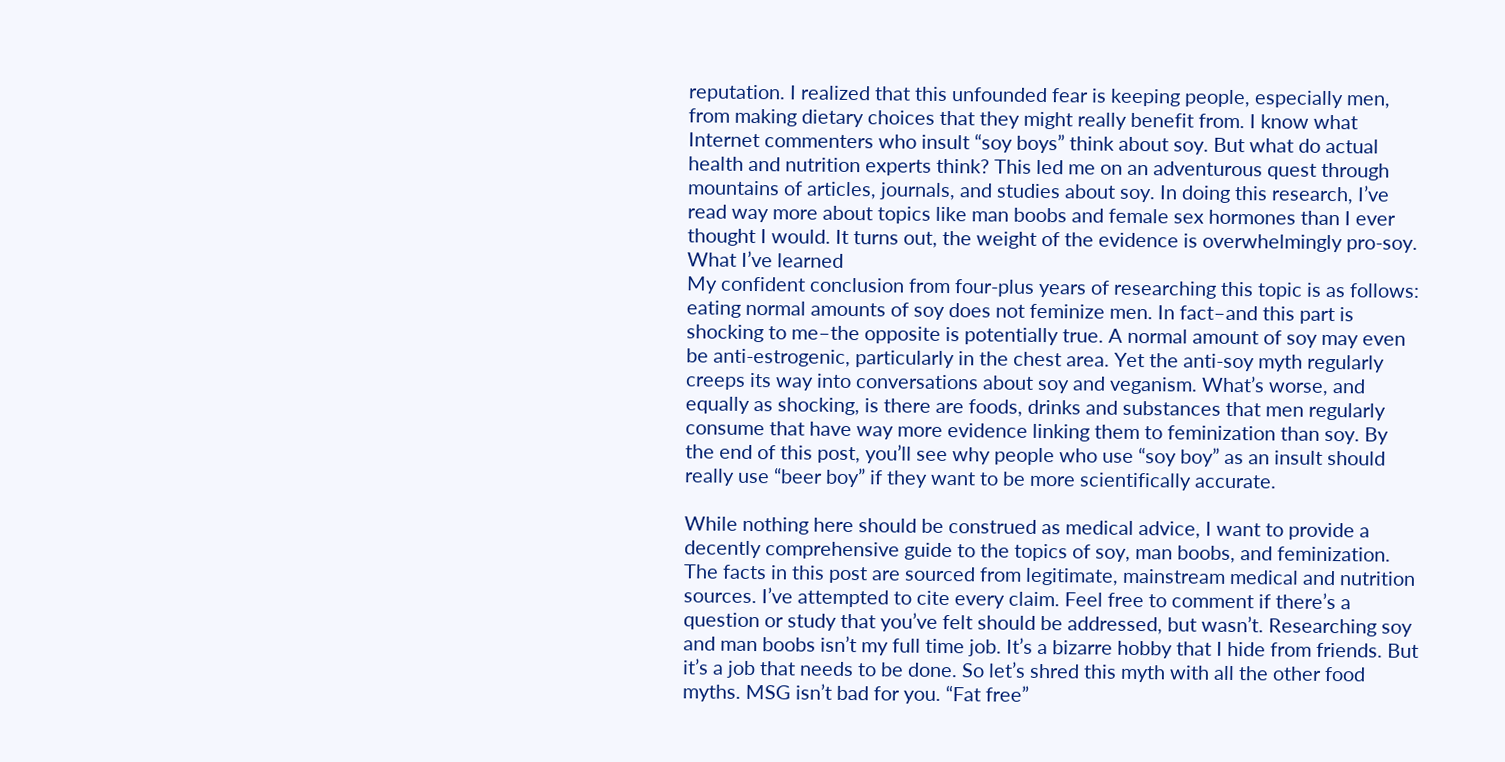reputation. I realized that this unfounded fear is keeping people, especially men, from making dietary choices that they might really benefit from. I know what Internet commenters who insult “soy boys” think about soy. But what do actual health and nutrition experts think? This led me on an adventurous quest through mountains of articles, journals, and studies about soy. In doing this research, I’ve read way more about topics like man boobs and female sex hormones than I ever thought I would. It turns out, the weight of the evidence is overwhelmingly pro-soy.
What I’ve learned
My confident conclusion from four-plus years of researching this topic is as follows: eating normal amounts of soy does not feminize men. In fact–and this part is shocking to me–the opposite is potentially true. A normal amount of soy may even be anti-estrogenic, particularly in the chest area. Yet the anti-soy myth regularly creeps its way into conversations about soy and veganism. What’s worse, and equally as shocking, is there are foods, drinks and substances that men regularly consume that have way more evidence linking them to feminization than soy. By the end of this post, you’ll see why people who use “soy boy” as an insult should really use “beer boy” if they want to be more scientifically accurate.

While nothing here should be construed as medical advice, I want to provide a decently comprehensive guide to the topics of soy, man boobs, and feminization. The facts in this post are sourced from legitimate, mainstream medical and nutrition sources. I’ve attempted to cite every claim. Feel free to comment if there’s a question or study that you’ve felt should be addressed, but wasn’t. Researching soy and man boobs isn’t my full time job. It’s a bizarre hobby that I hide from friends. But it’s a job that needs to be done. So let’s shred this myth with all the other food myths. MSG isn’t bad for you. “Fat free”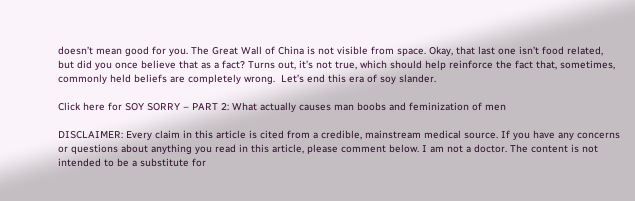doesn’t mean good for you. The Great Wall of China is not visible from space. Okay, that last one isn’t food related, but did you once believe that as a fact? Turns out, it’s not true, which should help reinforce the fact that, sometimes, commonly held beliefs are completely wrong.  Let’s end this era of soy slander.

Click here for SOY SORRY – PART 2: What actually causes man boobs and feminization of men

DISCLAIMER: Every claim in this article is cited from a credible, mainstream medical source. If you have any concerns or questions about anything you read in this article, please comment below. I am not a doctor. The content is not intended to be a substitute for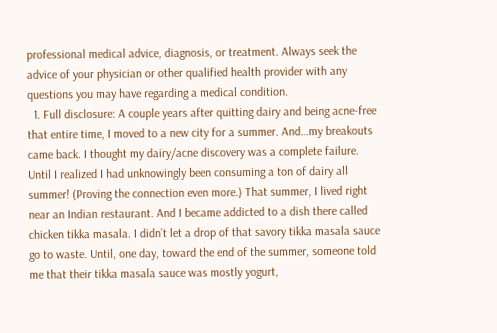professional medical advice, diagnosis, or treatment. Always seek the advice of your physician or other qualified health provider with any questions you may have regarding a medical condition.
  1. Full disclosure: A couple years after quitting dairy and being acne-free that entire time, I moved to a new city for a summer. And…my breakouts came back. I thought my dairy/acne discovery was a complete failure. Until I realized I had unknowingly been consuming a ton of dairy all summer! (Proving the connection even more.) That summer, I lived right near an Indian restaurant. And I became addicted to a dish there called chicken tikka masala. I didn’t let a drop of that savory tikka masala sauce go to waste. Until, one day, toward the end of the summer, someone told me that their tikka masala sauce was mostly yogurt,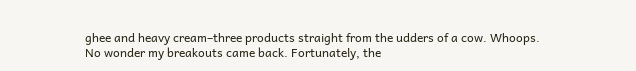ghee and heavy cream–three products straight from the udders of a cow. Whoops. No wonder my breakouts came back. Fortunately, the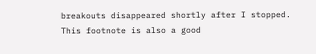breakouts disappeared shortly after I stopped. This footnote is also a good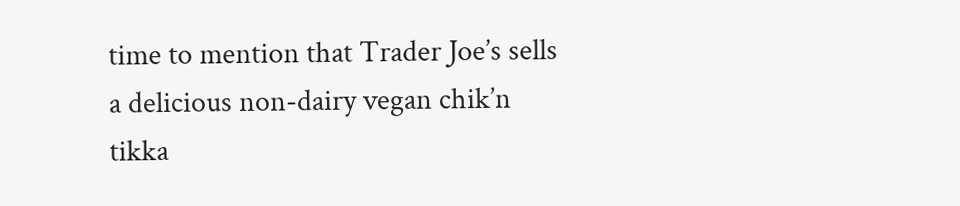time to mention that Trader Joe’s sells a delicious non-dairy vegan chik’n tikka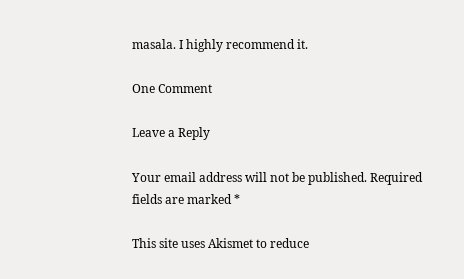masala. I highly recommend it.

One Comment

Leave a Reply

Your email address will not be published. Required fields are marked *

This site uses Akismet to reduce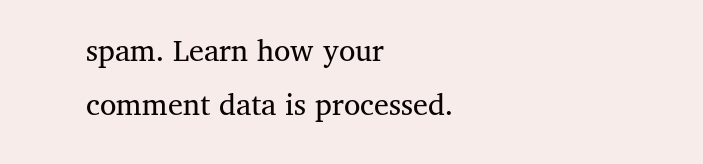spam. Learn how your comment data is processed.